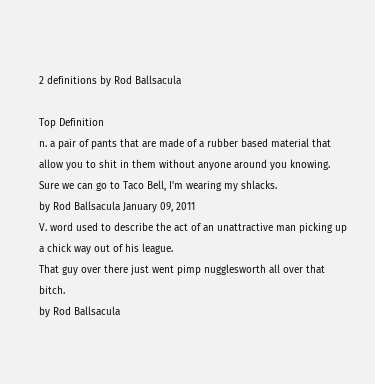2 definitions by Rod Ballsacula

Top Definition
n. a pair of pants that are made of a rubber based material that allow you to shit in them without anyone around you knowing.
Sure we can go to Taco Bell, I'm wearing my shlacks.
by Rod Ballsacula January 09, 2011
V. word used to describe the act of an unattractive man picking up a chick way out of his league.
That guy over there just went pimp nugglesworth all over that bitch.
by Rod Ballsacula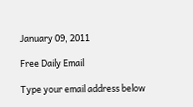January 09, 2011

Free Daily Email

Type your email address below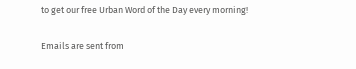to get our free Urban Word of the Day every morning!

Emails are sent from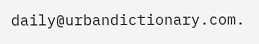daily@urbandictionary.com.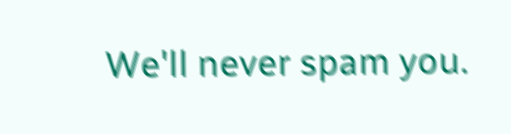We'll never spam you.